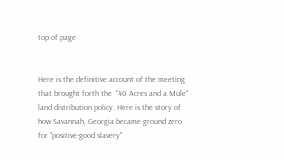top of page


Here is the definitive account of the meeting that brought forth the  "40 Acres and a Mule" land distribution policy. Here is the story of how Savannah, Georgia became ground zero for "positive-good slavery"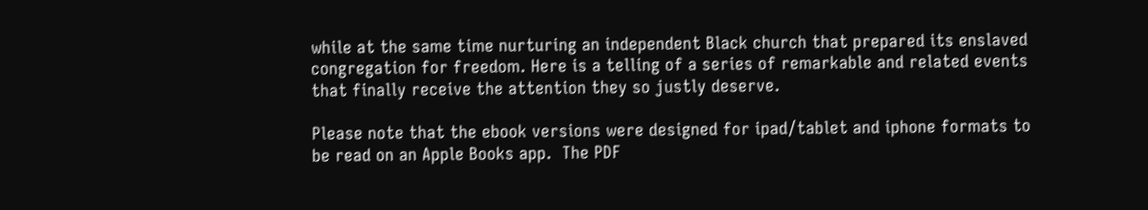while at the same time nurturing an independent Black church that prepared its enslaved congregation for freedom. Here is a telling of a series of remarkable and related events that finally receive the attention they so justly deserve.

Please note that the ebook versions were designed for ipad/tablet and iphone formats to be read on an Apple Books app.  The PDF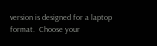version is designed for a laptop format.  Choose your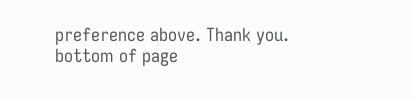preference above. Thank you.
bottom of page